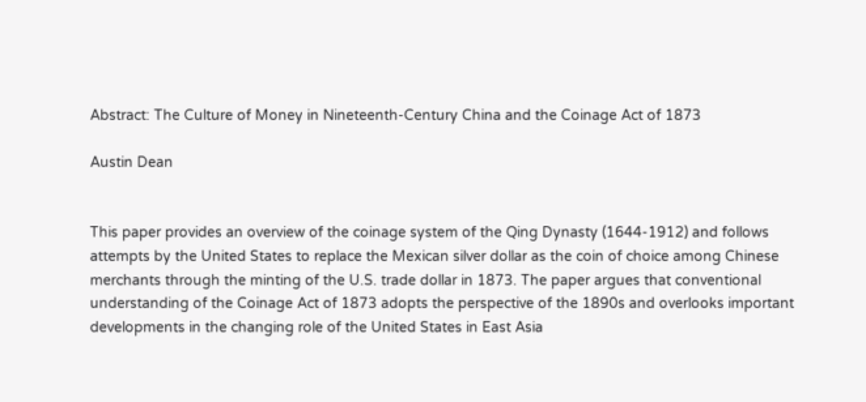Abstract: The Culture of Money in Nineteenth-Century China and the Coinage Act of 1873

Austin Dean


This paper provides an overview of the coinage system of the Qing Dynasty (1644-1912) and follows attempts by the United States to replace the Mexican silver dollar as the coin of choice among Chinese merchants through the minting of the U.S. trade dollar in 1873. The paper argues that conventional understanding of the Coinage Act of 1873 adopts the perspective of the 1890s and overlooks important developments in the changing role of the United States in East Asia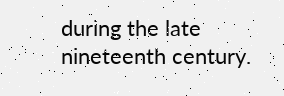during the late nineteenth century.